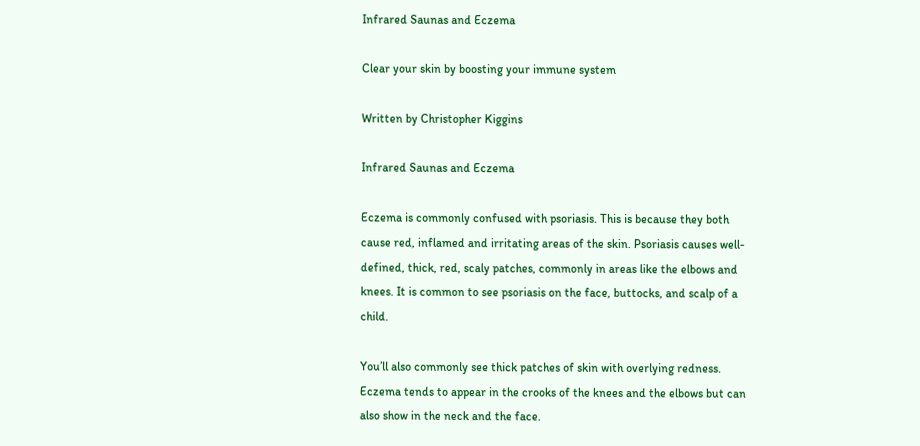Infrared Saunas and Eczema

Clear your skin by boosting your immune system

Written by Christopher Kiggins

Infrared Saunas and Eczema

Eczema is commonly confused with psoriasis. This is because they both cause red, inflamed and irritating areas of the skin. Psoriasis causes well-defined, thick, red, scaly patches, commonly in areas like the elbows and knees. It is common to see psoriasis on the face, buttocks, and scalp of a child.

You’ll also commonly see thick patches of skin with overlying redness. Eczema tends to appear in the crooks of the knees and the elbows but can also show in the neck and the face.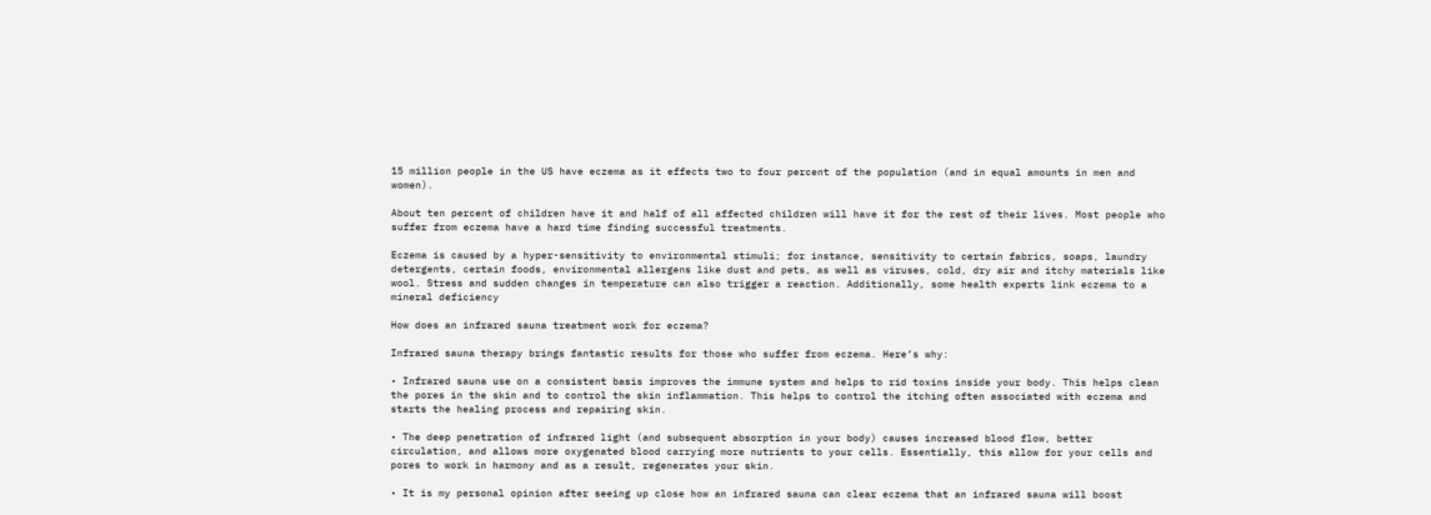15 million people in the US have eczema as it effects two to four percent of the population (and in equal amounts in men and women).

About ten percent of children have it and half of all affected children will have it for the rest of their lives. Most people who suffer from eczema have a hard time finding successful treatments.

Eczema is caused by a hyper-sensitivity to environmental stimuli; for instance, sensitivity to certain fabrics, soaps, laundry detergents, certain foods, environmental allergens like dust and pets, as well as viruses, cold, dry air and itchy materials like wool. Stress and sudden changes in temperature can also trigger a reaction. Additionally, some health experts link eczema to a mineral deficiency

How does an infrared sauna treatment work for eczema?

Infrared sauna therapy brings fantastic results for those who suffer from eczema. Here’s why:

• Infrared sauna use on a consistent basis improves the immune system and helps to rid toxins inside your body. This helps clean the pores in the skin and to control the skin inflammation. This helps to control the itching often associated with eczema and starts the healing process and repairing skin.

• The deep penetration of infrared light (and subsequent absorption in your body) causes increased blood flow, better circulation, and allows more oxygenated blood carrying more nutrients to your cells. Essentially, this allow for your cells and pores to work in harmony and as a result, regenerates your skin.

• It is my personal opinion after seeing up close how an infrared sauna can clear eczema that an infrared sauna will boost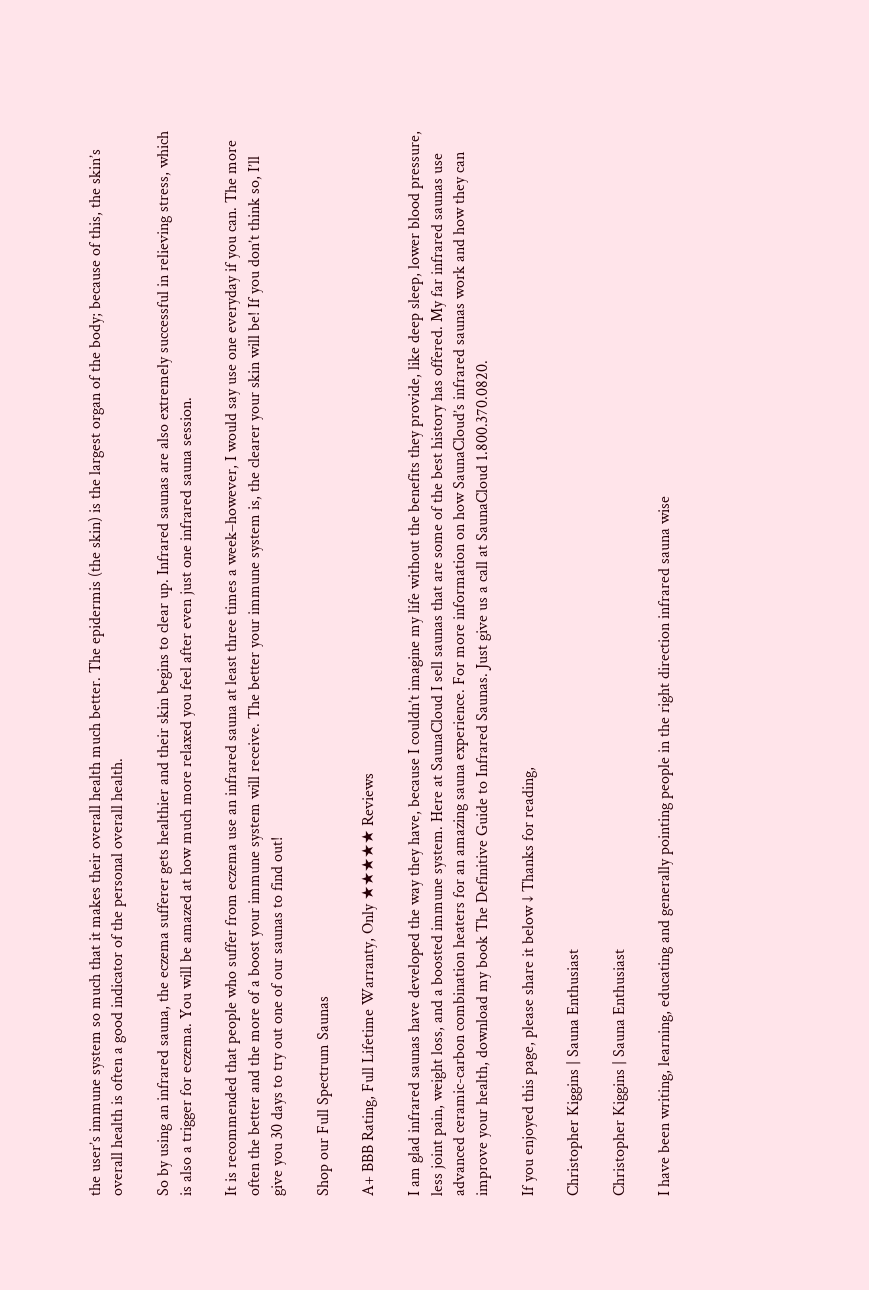the user’s immune system so much that it makes their overall health much better. The epidermis (the skin) is the largest organ of the body; because of this, the skin’s overall health is often a good indicator of the personal overall health.

So by using an infrared sauna, the eczema sufferer gets healthier and their skin begins to clear up. Infrared saunas are also extremely successful in relieving stress, which is also a trigger for eczema. You will be amazed at how much more relaxed you feel after even just one infrared sauna session.

It is recommended that people who suffer from eczema use an infrared sauna at least three times a week–however, I would say use one everyday if you can. The more often the better and the more of a boost your immune system will receive. The better your immune system is, the clearer your skin will be! If you don’t think so, I’ll give you 30 days to try out one of our saunas to find out!

Shop our Full Spectrum Saunas

A+ BBB Rating, Full Lifetime Warranty, Only ★★★★★ Reviews

I am glad infrared saunas have developed the way they have, because I couldn’t imagine my life without the benefits they provide, like deep sleep, lower blood pressure, less joint pain, weight loss, and a boosted immune system. Here at SaunaCloud I sell saunas that are some of the best history has offered. My far infrared saunas use advanced ceramic-carbon combination heaters for an amazing sauna experience. For more information on how SaunaCloud’s infrared saunas work and how they can improve your health, download my book The Definitive Guide to Infrared Saunas. Just give us a call at SaunaCloud 1.800.370.0820.

If you enjoyed this page, please share it below ↓ Thanks for reading,

Christopher Kiggins | Sauna Enthusiast

Christopher Kiggins | Sauna Enthusiast

I have been writing, learning, educating and generally pointing people in the right direction infrared sauna wise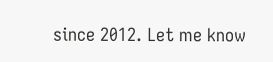since 2012. Let me know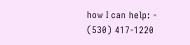how I can help: - (530) 417-1220